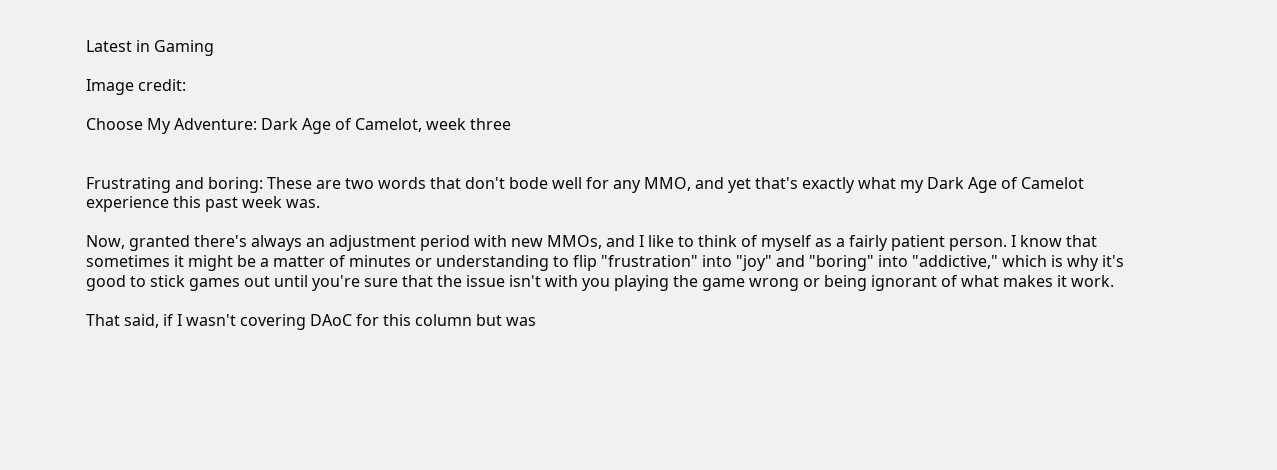Latest in Gaming

Image credit:

Choose My Adventure: Dark Age of Camelot, week three


Frustrating and boring: These are two words that don't bode well for any MMO, and yet that's exactly what my Dark Age of Camelot experience this past week was.

Now, granted there's always an adjustment period with new MMOs, and I like to think of myself as a fairly patient person. I know that sometimes it might be a matter of minutes or understanding to flip "frustration" into "joy" and "boring" into "addictive," which is why it's good to stick games out until you're sure that the issue isn't with you playing the game wrong or being ignorant of what makes it work.

That said, if I wasn't covering DAoC for this column but was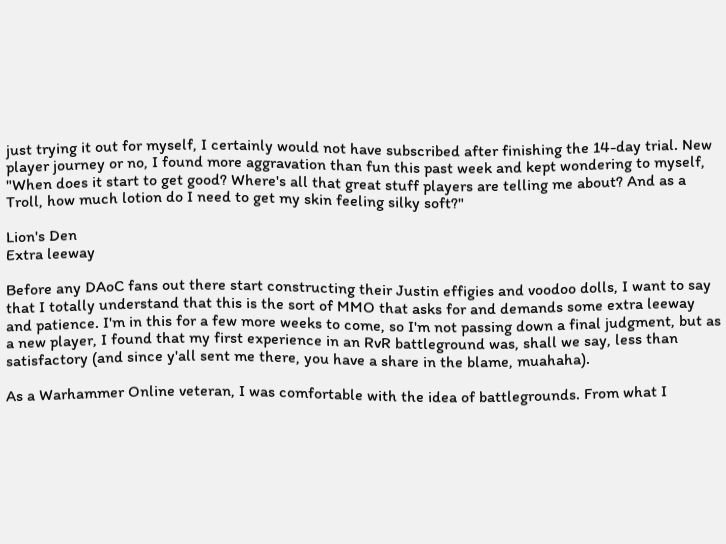just trying it out for myself, I certainly would not have subscribed after finishing the 14-day trial. New player journey or no, I found more aggravation than fun this past week and kept wondering to myself, "When does it start to get good? Where's all that great stuff players are telling me about? And as a Troll, how much lotion do I need to get my skin feeling silky soft?"

Lion's Den
Extra leeway

Before any DAoC fans out there start constructing their Justin effigies and voodoo dolls, I want to say that I totally understand that this is the sort of MMO that asks for and demands some extra leeway and patience. I'm in this for a few more weeks to come, so I'm not passing down a final judgment, but as a new player, I found that my first experience in an RvR battleground was, shall we say, less than satisfactory (and since y'all sent me there, you have a share in the blame, muahaha).

As a Warhammer Online veteran, I was comfortable with the idea of battlegrounds. From what I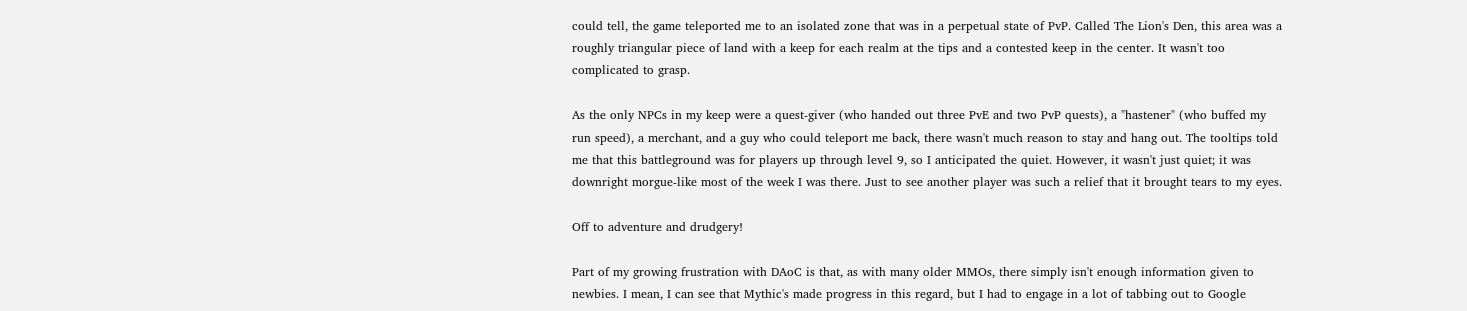could tell, the game teleported me to an isolated zone that was in a perpetual state of PvP. Called The Lion's Den, this area was a roughly triangular piece of land with a keep for each realm at the tips and a contested keep in the center. It wasn't too complicated to grasp.

As the only NPCs in my keep were a quest-giver (who handed out three PvE and two PvP quests), a "hastener" (who buffed my run speed), a merchant, and a guy who could teleport me back, there wasn't much reason to stay and hang out. The tooltips told me that this battleground was for players up through level 9, so I anticipated the quiet. However, it wasn't just quiet; it was downright morgue-like most of the week I was there. Just to see another player was such a relief that it brought tears to my eyes.

Off to adventure and drudgery!

Part of my growing frustration with DAoC is that, as with many older MMOs, there simply isn't enough information given to newbies. I mean, I can see that Mythic's made progress in this regard, but I had to engage in a lot of tabbing out to Google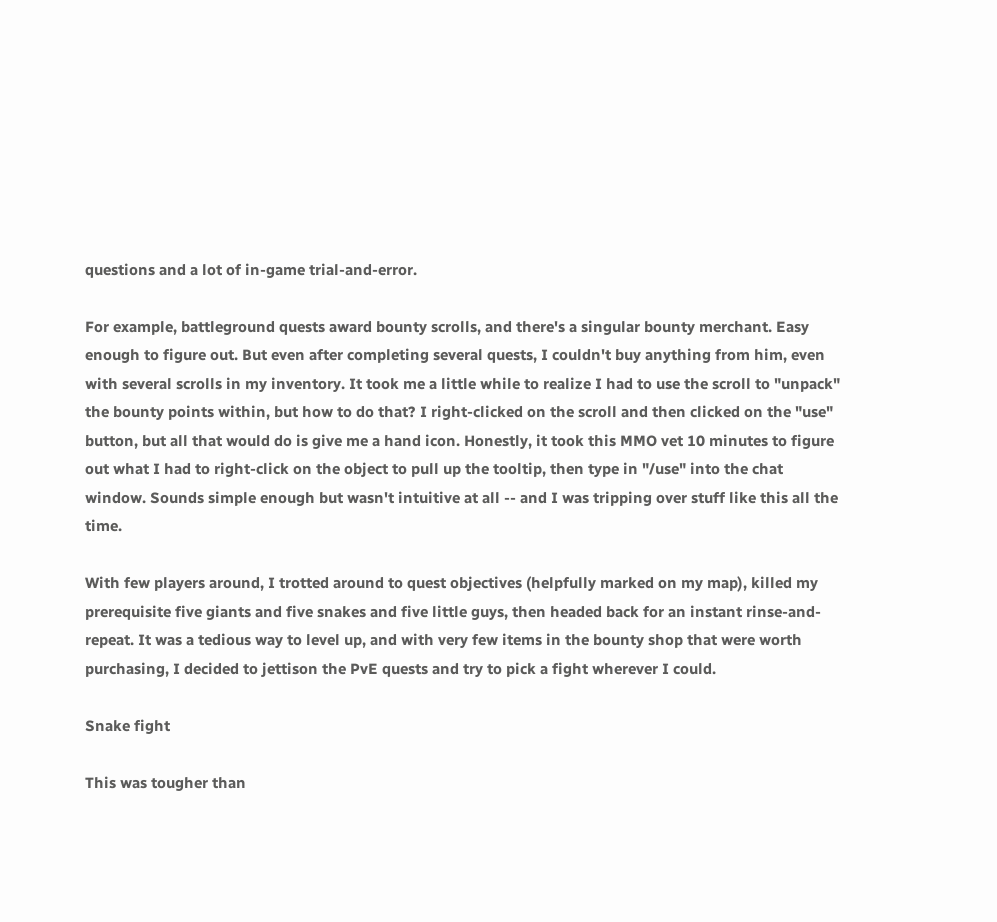questions and a lot of in-game trial-and-error.

For example, battleground quests award bounty scrolls, and there's a singular bounty merchant. Easy enough to figure out. But even after completing several quests, I couldn't buy anything from him, even with several scrolls in my inventory. It took me a little while to realize I had to use the scroll to "unpack" the bounty points within, but how to do that? I right-clicked on the scroll and then clicked on the "use" button, but all that would do is give me a hand icon. Honestly, it took this MMO vet 10 minutes to figure out what I had to right-click on the object to pull up the tooltip, then type in "/use" into the chat window. Sounds simple enough but wasn't intuitive at all -- and I was tripping over stuff like this all the time.

With few players around, I trotted around to quest objectives (helpfully marked on my map), killed my prerequisite five giants and five snakes and five little guys, then headed back for an instant rinse-and-repeat. It was a tedious way to level up, and with very few items in the bounty shop that were worth purchasing, I decided to jettison the PvE quests and try to pick a fight wherever I could.

Snake fight

This was tougher than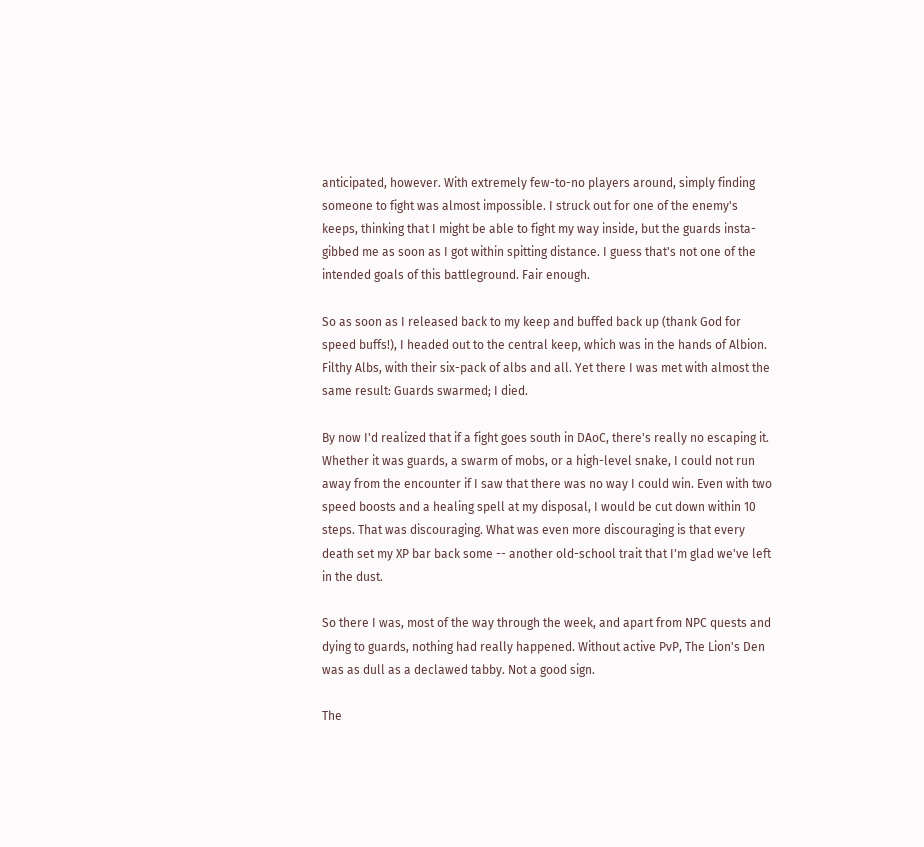anticipated, however. With extremely few-to-no players around, simply finding someone to fight was almost impossible. I struck out for one of the enemy's keeps, thinking that I might be able to fight my way inside, but the guards insta-gibbed me as soon as I got within spitting distance. I guess that's not one of the intended goals of this battleground. Fair enough.

So as soon as I released back to my keep and buffed back up (thank God for speed buffs!), I headed out to the central keep, which was in the hands of Albion. Filthy Albs, with their six-pack of albs and all. Yet there I was met with almost the same result: Guards swarmed; I died.

By now I'd realized that if a fight goes south in DAoC, there's really no escaping it. Whether it was guards, a swarm of mobs, or a high-level snake, I could not run away from the encounter if I saw that there was no way I could win. Even with two speed boosts and a healing spell at my disposal, I would be cut down within 10 steps. That was discouraging. What was even more discouraging is that every death set my XP bar back some -- another old-school trait that I'm glad we've left in the dust.

So there I was, most of the way through the week, and apart from NPC quests and dying to guards, nothing had really happened. Without active PvP, The Lion's Den was as dull as a declawed tabby. Not a good sign.

The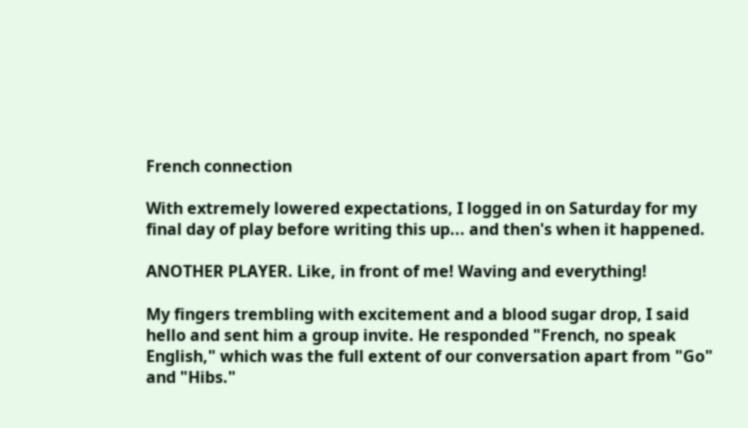French connection

With extremely lowered expectations, I logged in on Saturday for my final day of play before writing this up... and then's when it happened.

ANOTHER PLAYER. Like, in front of me! Waving and everything!

My fingers trembling with excitement and a blood sugar drop, I said hello and sent him a group invite. He responded "French, no speak English," which was the full extent of our conversation apart from "Go" and "Hibs."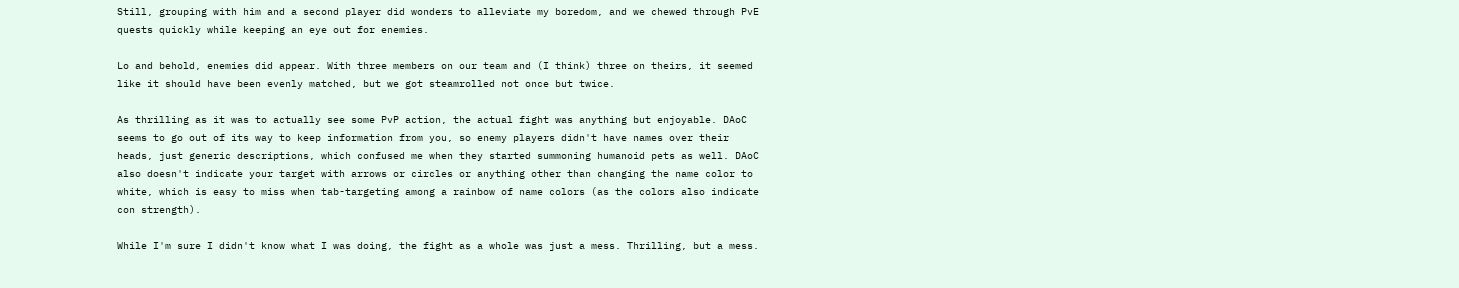Still, grouping with him and a second player did wonders to alleviate my boredom, and we chewed through PvE quests quickly while keeping an eye out for enemies.

Lo and behold, enemies did appear. With three members on our team and (I think) three on theirs, it seemed like it should have been evenly matched, but we got steamrolled not once but twice.

As thrilling as it was to actually see some PvP action, the actual fight was anything but enjoyable. DAoC seems to go out of its way to keep information from you, so enemy players didn't have names over their heads, just generic descriptions, which confused me when they started summoning humanoid pets as well. DAoC also doesn't indicate your target with arrows or circles or anything other than changing the name color to white, which is easy to miss when tab-targeting among a rainbow of name colors (as the colors also indicate con strength).

While I'm sure I didn't know what I was doing, the fight as a whole was just a mess. Thrilling, but a mess.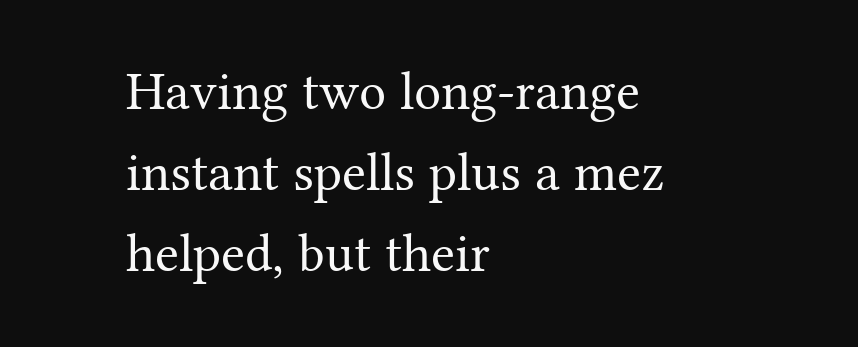Having two long-range instant spells plus a mez helped, but their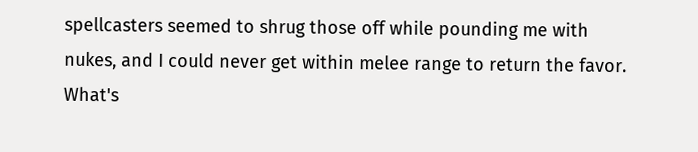spellcasters seemed to shrug those off while pounding me with nukes, and I could never get within melee range to return the favor. What's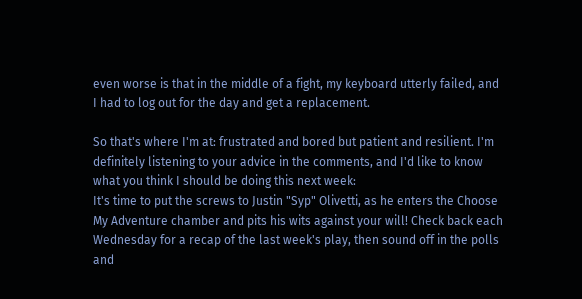even worse is that in the middle of a fight, my keyboard utterly failed, and I had to log out for the day and get a replacement.

So that's where I'm at: frustrated and bored but patient and resilient. I'm definitely listening to your advice in the comments, and I'd like to know what you think I should be doing this next week:
It's time to put the screws to Justin "Syp" Olivetti, as he enters the Choose My Adventure chamber and pits his wits against your will! Check back each Wednesday for a recap of the last week's play, then sound off in the polls and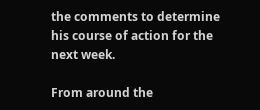the comments to determine his course of action for the next week.

From around the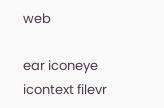web

ear iconeye icontext filevr